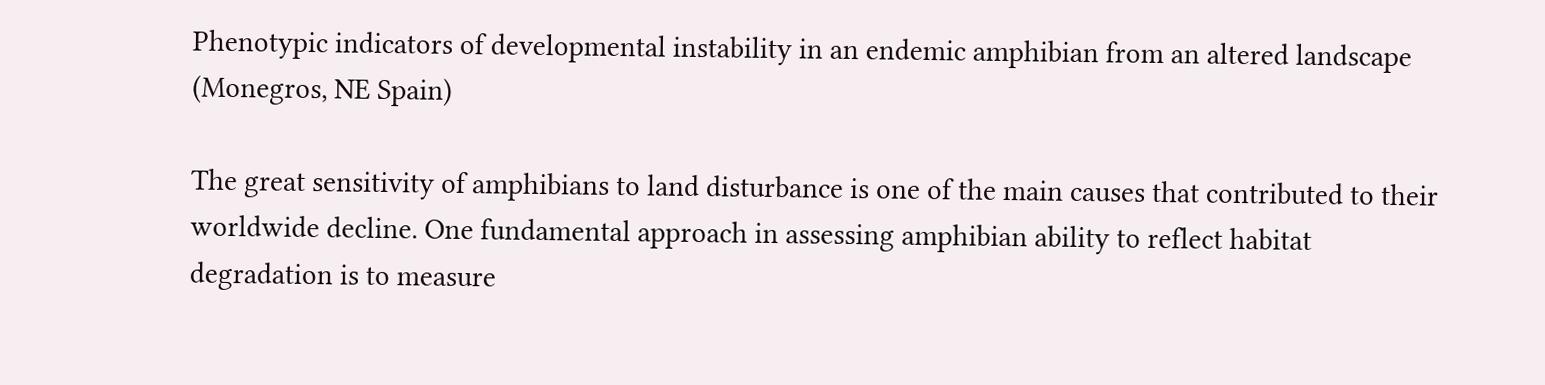Phenotypic indicators of developmental instability in an endemic amphibian from an altered landscape (Monegros, NE Spain)

The great sensitivity of amphibians to land disturbance is one of the main causes that contributed to their worldwide decline. One fundamental approach in assessing amphibian ability to reflect habitat degradation is to measure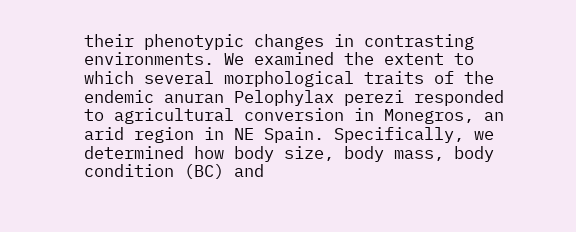their phenotypic changes in contrasting environments. We examined the extent to which several morphological traits of the endemic anuran Pelophylax perezi responded to agricultural conversion in Monegros, an arid region in NE Spain. Specifically, we determined how body size, body mass, body condition (BC) and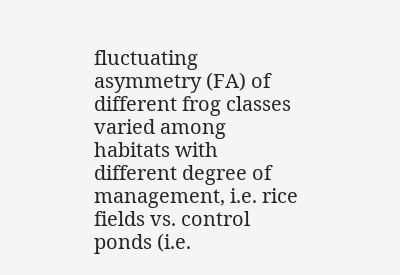fluctuating asymmetry (FA) of different frog classes varied among habitats with different degree of management, i.e. rice fields vs. control ponds (i.e.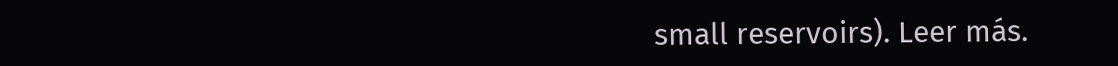small reservoirs). Leer más.